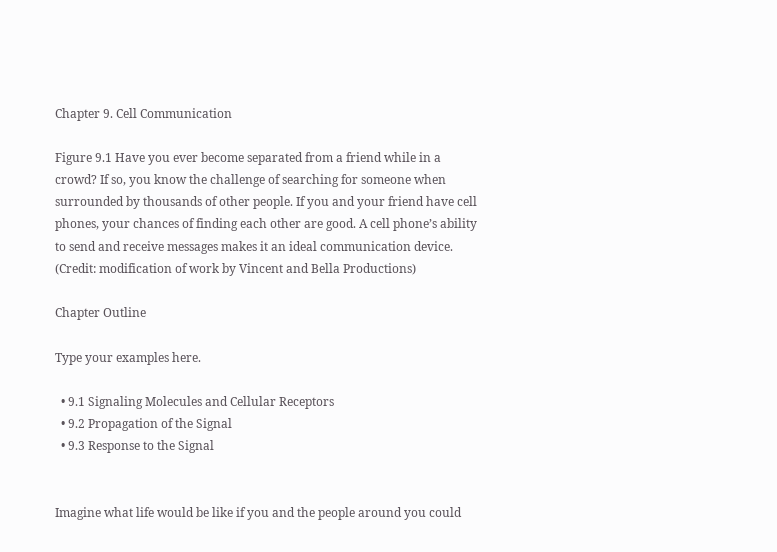Chapter 9. Cell Communication

Figure 9.1 Have you ever become separated from a friend while in a crowd? If so, you know the challenge of searching for someone when surrounded by thousands of other people. If you and your friend have cell phones, your chances of finding each other are good. A cell phone’s ability to send and receive messages makes it an ideal communication device. (Credit: modification of work by Vincent and Bella Productions)

Chapter Outline

Type your examples here.

  • 9.1 Signaling Molecules and Cellular Receptors
  • 9.2 Propagation of the Signal
  • 9.3 Response to the Signal


Imagine what life would be like if you and the people around you could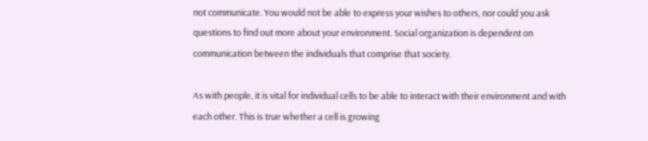not communicate. You would not be able to express your wishes to others, nor could you ask questions to find out more about your environment. Social organization is dependent on communication between the individuals that comprise that society.

As with people, it is vital for individual cells to be able to interact with their environment and with each other. This is true whether a cell is growing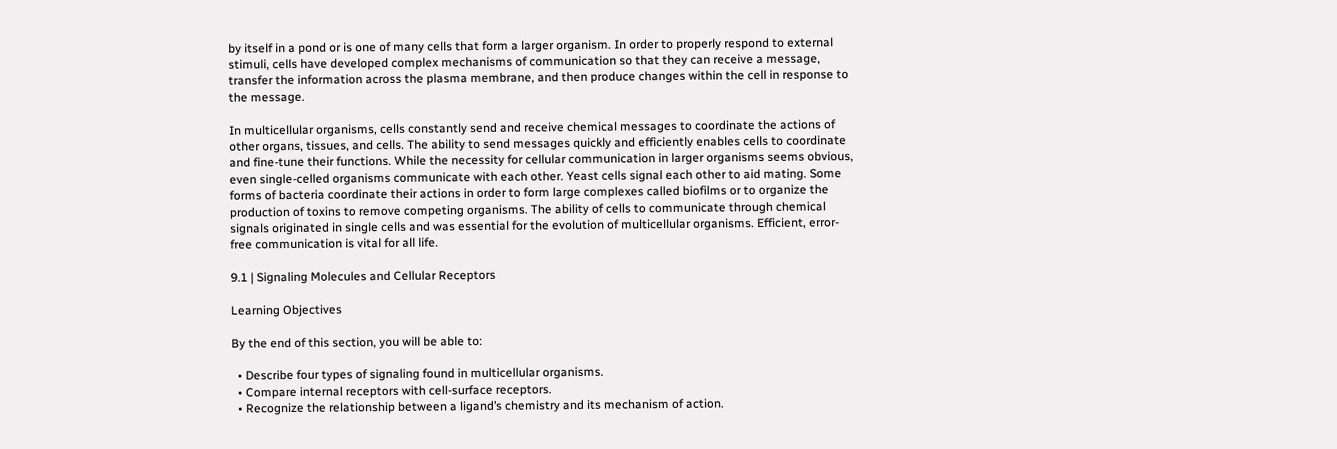by itself in a pond or is one of many cells that form a larger organism. In order to properly respond to external stimuli, cells have developed complex mechanisms of communication so that they can receive a message, transfer the information across the plasma membrane, and then produce changes within the cell in response to the message.

In multicellular organisms, cells constantly send and receive chemical messages to coordinate the actions of other organs, tissues, and cells. The ability to send messages quickly and efficiently enables cells to coordinate and fine-tune their functions. While the necessity for cellular communication in larger organisms seems obvious, even single-celled organisms communicate with each other. Yeast cells signal each other to aid mating. Some forms of bacteria coordinate their actions in order to form large complexes called biofilms or to organize the production of toxins to remove competing organisms. The ability of cells to communicate through chemical signals originated in single cells and was essential for the evolution of multicellular organisms. Efficient, error-free communication is vital for all life.

9.1 | Signaling Molecules and Cellular Receptors

Learning Objectives

By the end of this section, you will be able to:

  • Describe four types of signaling found in multicellular organisms.
  • Compare internal receptors with cell-surface receptors.
  • Recognize the relationship between a ligand’s chemistry and its mechanism of action.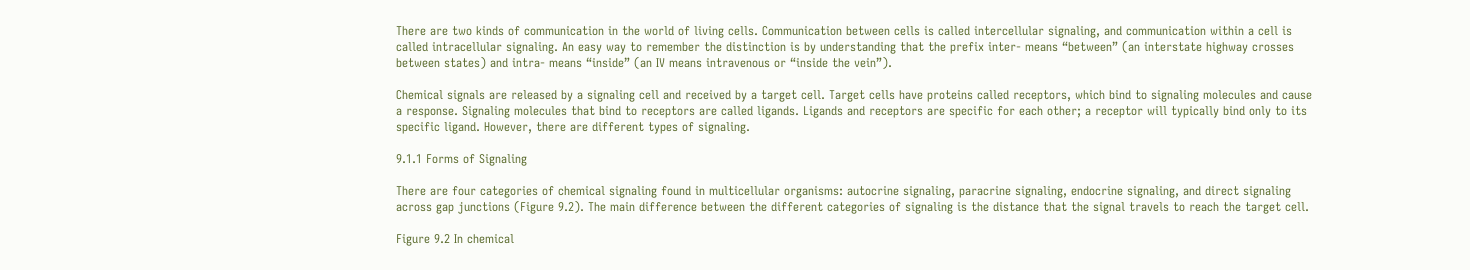There are two kinds of communication in the world of living cells. Communication between cells is called intercellular signaling, and communication within a cell is called intracellular signaling. An easy way to remember the distinction is by understanding that the prefix inter- means “between” (an interstate highway crosses between states) and intra- means “inside” (an IV means intravenous or “inside the vein”).

Chemical signals are released by a signaling cell and received by a target cell. Target cells have proteins called receptors, which bind to signaling molecules and cause a response. Signaling molecules that bind to receptors are called ligands. Ligands and receptors are specific for each other; a receptor will typically bind only to its specific ligand. However, there are different types of signaling.

9.1.1 Forms of Signaling

There are four categories of chemical signaling found in multicellular organisms: autocrine signaling, paracrine signaling, endocrine signaling, and direct signaling across gap junctions (Figure 9.2). The main difference between the different categories of signaling is the distance that the signal travels to reach the target cell.

Figure 9.2 In chemical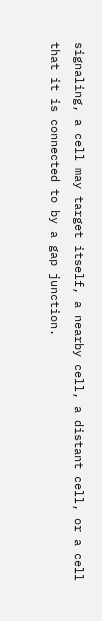signaling, a cell may target itself, a nearby cell, a distant cell, or a cell that it is connected to by a gap junction.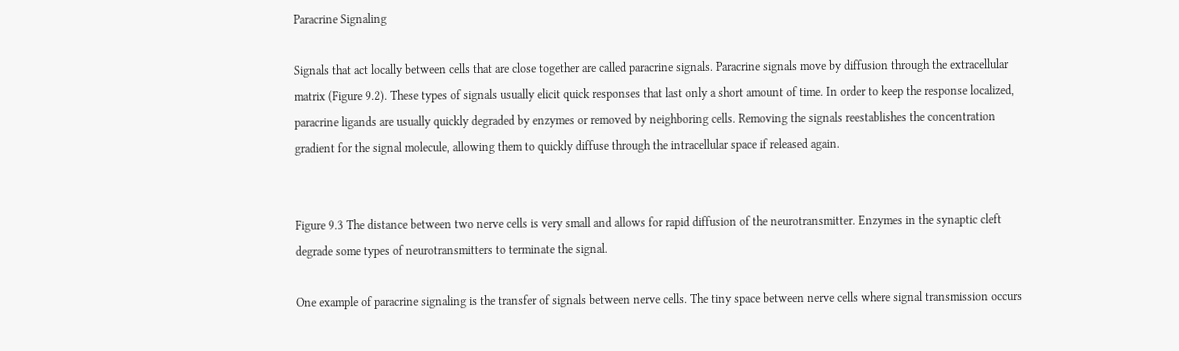Paracrine Signaling

Signals that act locally between cells that are close together are called paracrine signals. Paracrine signals move by diffusion through the extracellular matrix (Figure 9.2). These types of signals usually elicit quick responses that last only a short amount of time. In order to keep the response localized, paracrine ligands are usually quickly degraded by enzymes or removed by neighboring cells. Removing the signals reestablishes the concentration gradient for the signal molecule, allowing them to quickly diffuse through the intracellular space if released again.


Figure 9.3 The distance between two nerve cells is very small and allows for rapid diffusion of the neurotransmitter. Enzymes in the synaptic cleft degrade some types of neurotransmitters to terminate the signal.

One example of paracrine signaling is the transfer of signals between nerve cells. The tiny space between nerve cells where signal transmission occurs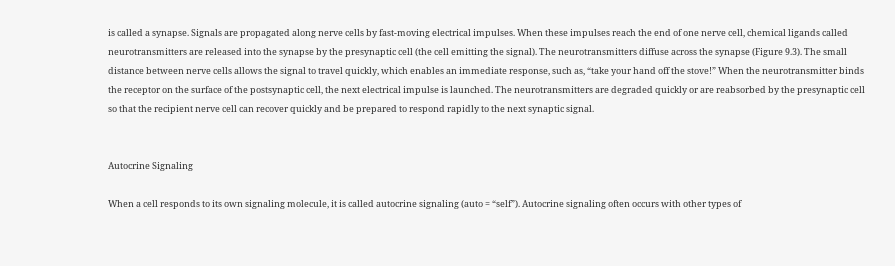is called a synapse. Signals are propagated along nerve cells by fast-moving electrical impulses. When these impulses reach the end of one nerve cell, chemical ligands called neurotransmitters are released into the synapse by the presynaptic cell (the cell emitting the signal). The neurotransmitters diffuse across the synapse (Figure 9.3). The small distance between nerve cells allows the signal to travel quickly, which enables an immediate response, such as, “take your hand off the stove!” When the neurotransmitter binds the receptor on the surface of the postsynaptic cell, the next electrical impulse is launched. The neurotransmitters are degraded quickly or are reabsorbed by the presynaptic cell so that the recipient nerve cell can recover quickly and be prepared to respond rapidly to the next synaptic signal.


Autocrine Signaling

When a cell responds to its own signaling molecule, it is called autocrine signaling (auto = “self”). Autocrine signaling often occurs with other types of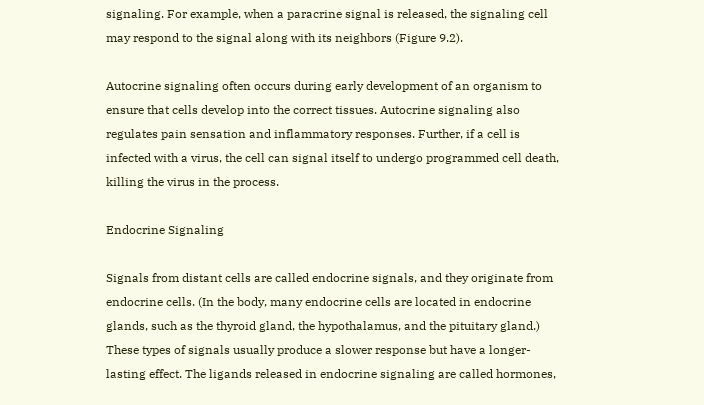signaling. For example, when a paracrine signal is released, the signaling cell may respond to the signal along with its neighbors (Figure 9.2).

Autocrine signaling often occurs during early development of an organism to ensure that cells develop into the correct tissues. Autocrine signaling also regulates pain sensation and inflammatory responses. Further, if a cell is infected with a virus, the cell can signal itself to undergo programmed cell death, killing the virus in the process.

Endocrine Signaling

Signals from distant cells are called endocrine signals, and they originate from endocrine cells. (In the body, many endocrine cells are located in endocrine glands, such as the thyroid gland, the hypothalamus, and the pituitary gland.) These types of signals usually produce a slower response but have a longer-lasting effect. The ligands released in endocrine signaling are called hormones,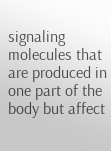signaling molecules that are produced in one part of the body but affect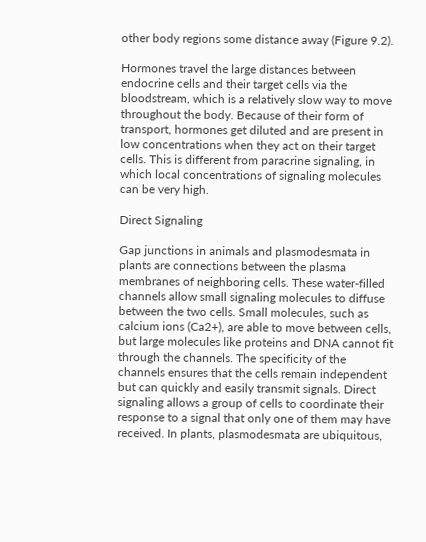other body regions some distance away (Figure 9.2).

Hormones travel the large distances between endocrine cells and their target cells via the bloodstream, which is a relatively slow way to move throughout the body. Because of their form of transport, hormones get diluted and are present in low concentrations when they act on their target cells. This is different from paracrine signaling, in which local concentrations of signaling molecules can be very high.

Direct Signaling

Gap junctions in animals and plasmodesmata in plants are connections between the plasma membranes of neighboring cells. These water-filled channels allow small signaling molecules to diffuse between the two cells. Small molecules, such as calcium ions (Ca2+), are able to move between cells, but large molecules like proteins and DNA cannot fit through the channels. The specificity of the channels ensures that the cells remain independent but can quickly and easily transmit signals. Direct signaling allows a group of cells to coordinate their response to a signal that only one of them may have received. In plants, plasmodesmata are ubiquitous,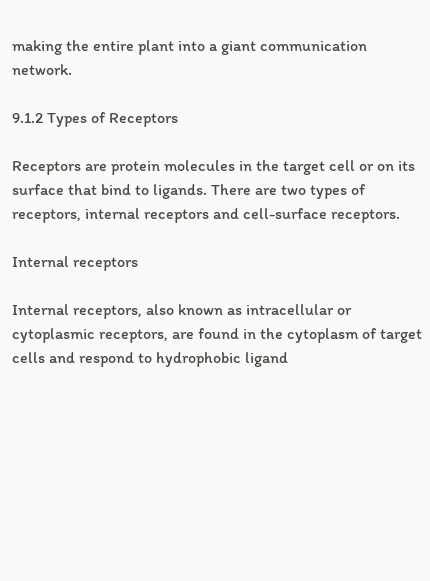making the entire plant into a giant communication network.

9.1.2 Types of Receptors

Receptors are protein molecules in the target cell or on its surface that bind to ligands. There are two types of receptors, internal receptors and cell-surface receptors.

Internal receptors

Internal receptors, also known as intracellular or cytoplasmic receptors, are found in the cytoplasm of target cells and respond to hydrophobic ligand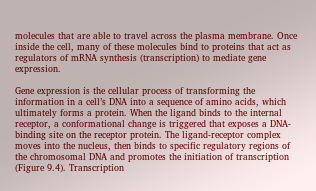molecules that are able to travel across the plasma membrane. Once inside the cell, many of these molecules bind to proteins that act as regulators of mRNA synthesis (transcription) to mediate gene expression.

Gene expression is the cellular process of transforming the information in a cell’s DNA into a sequence of amino acids, which ultimately forms a protein. When the ligand binds to the internal receptor, a conformational change is triggered that exposes a DNA-binding site on the receptor protein. The ligand-receptor complex moves into the nucleus, then binds to specific regulatory regions of the chromosomal DNA and promotes the initiation of transcription (Figure 9.4). Transcription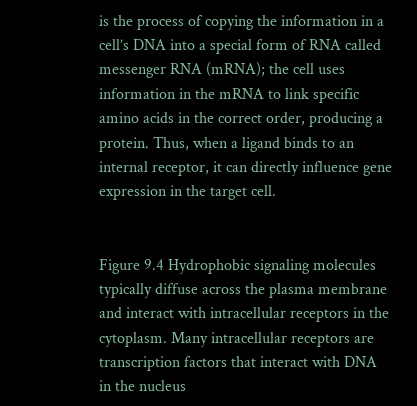is the process of copying the information in a cell’s DNA into a special form of RNA called messenger RNA (mRNA); the cell uses information in the mRNA to link specific amino acids in the correct order, producing a protein. Thus, when a ligand binds to an internal receptor, it can directly influence gene expression in the target cell.


Figure 9.4 Hydrophobic signaling molecules typically diffuse across the plasma membrane and interact with intracellular receptors in the cytoplasm. Many intracellular receptors are transcription factors that interact with DNA in the nucleus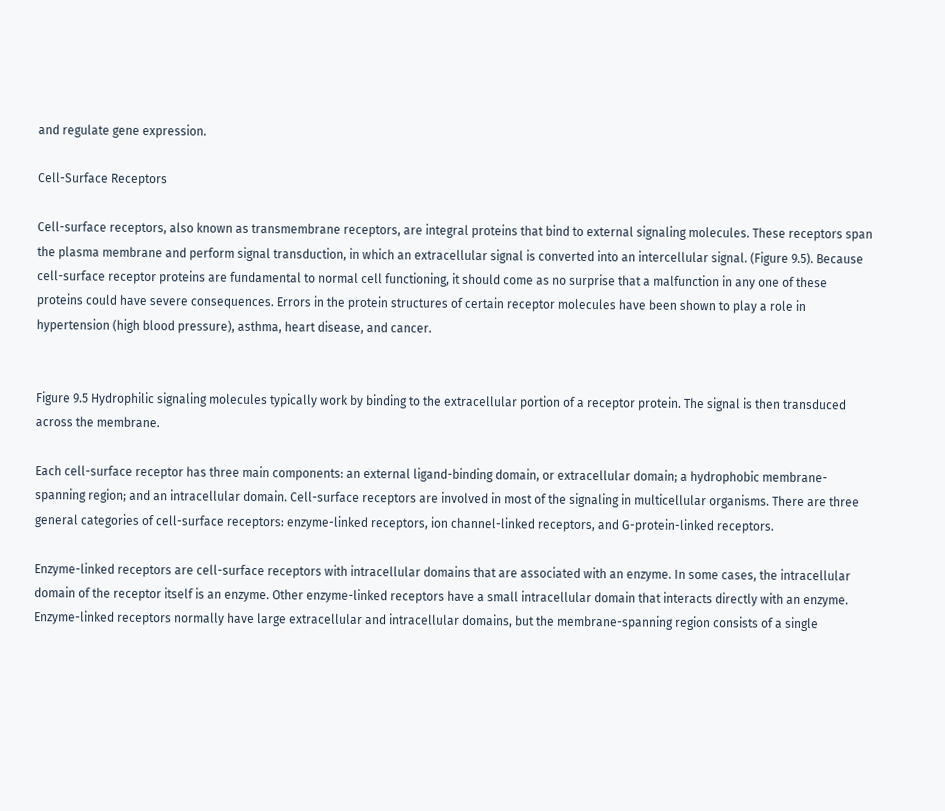and regulate gene expression.

Cell-Surface Receptors

Cell-surface receptors, also known as transmembrane receptors, are integral proteins that bind to external signaling molecules. These receptors span the plasma membrane and perform signal transduction, in which an extracellular signal is converted into an intercellular signal. (Figure 9.5). Because cell-surface receptor proteins are fundamental to normal cell functioning, it should come as no surprise that a malfunction in any one of these proteins could have severe consequences. Errors in the protein structures of certain receptor molecules have been shown to play a role in hypertension (high blood pressure), asthma, heart disease, and cancer.


Figure 9.5 Hydrophilic signaling molecules typically work by binding to the extracellular portion of a receptor protein. The signal is then transduced across the membrane.

Each cell-surface receptor has three main components: an external ligand-binding domain, or extracellular domain; a hydrophobic membrane-spanning region; and an intracellular domain. Cell-surface receptors are involved in most of the signaling in multicellular organisms. There are three general categories of cell-surface receptors: enzyme-linked receptors, ion channel-linked receptors, and G-protein-linked receptors.

Enzyme-linked receptors are cell-surface receptors with intracellular domains that are associated with an enzyme. In some cases, the intracellular domain of the receptor itself is an enzyme. Other enzyme-linked receptors have a small intracellular domain that interacts directly with an enzyme. Enzyme-linked receptors normally have large extracellular and intracellular domains, but the membrane-spanning region consists of a single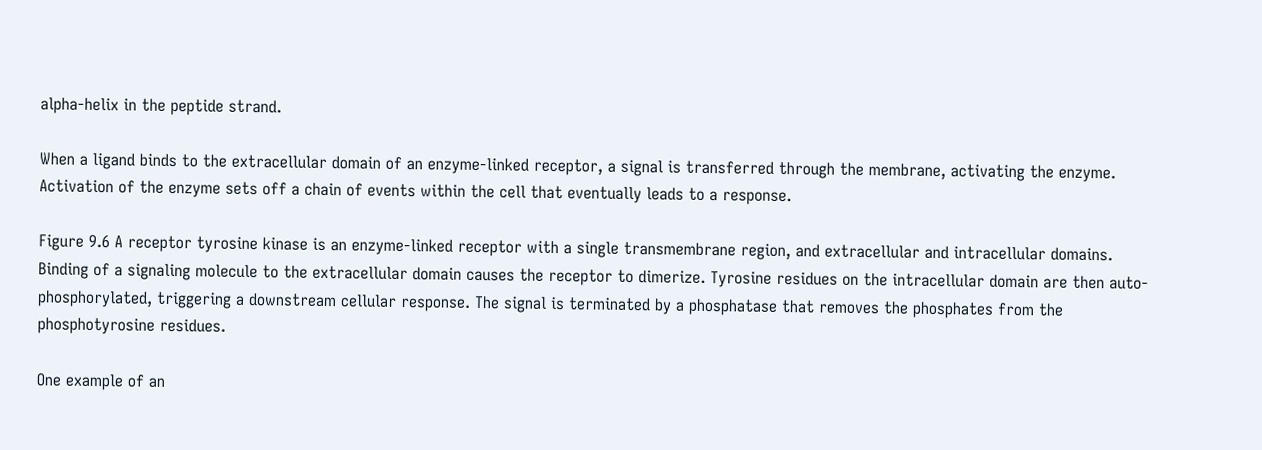alpha-helix in the peptide strand.

When a ligand binds to the extracellular domain of an enzyme-linked receptor, a signal is transferred through the membrane, activating the enzyme. Activation of the enzyme sets off a chain of events within the cell that eventually leads to a response.

Figure 9.6 A receptor tyrosine kinase is an enzyme-linked receptor with a single transmembrane region, and extracellular and intracellular domains. Binding of a signaling molecule to the extracellular domain causes the receptor to dimerize. Tyrosine residues on the intracellular domain are then auto-phosphorylated, triggering a downstream cellular response. The signal is terminated by a phosphatase that removes the phosphates from the phosphotyrosine residues.

One example of an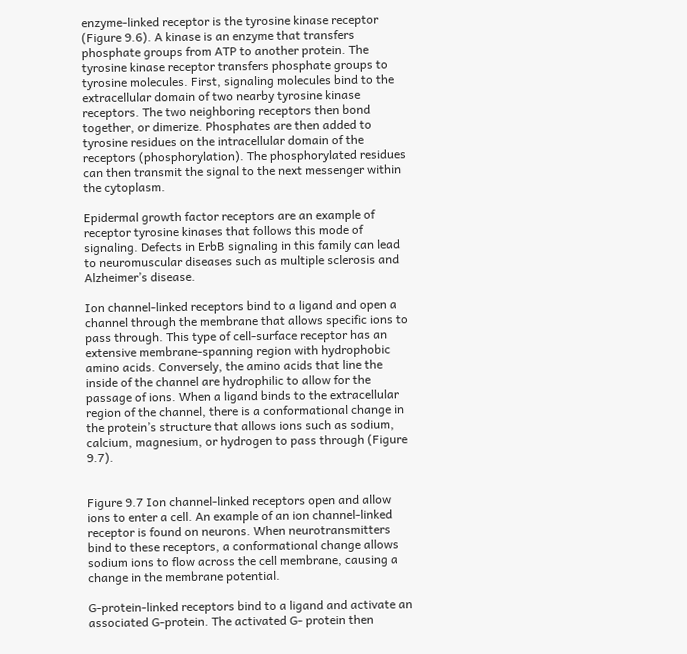enzyme-linked receptor is the tyrosine kinase receptor (Figure 9.6). A kinase is an enzyme that transfers phosphate groups from ATP to another protein. The tyrosine kinase receptor transfers phosphate groups to tyrosine molecules. First, signaling molecules bind to the extracellular domain of two nearby tyrosine kinase receptors. The two neighboring receptors then bond together, or dimerize. Phosphates are then added to tyrosine residues on the intracellular domain of the receptors (phosphorylation). The phosphorylated residues can then transmit the signal to the next messenger within the cytoplasm.

Epidermal growth factor receptors are an example of receptor tyrosine kinases that follows this mode of signaling. Defects in ErbB signaling in this family can lead to neuromuscular diseases such as multiple sclerosis and Alzheimer’s disease.

Ion channel-linked receptors bind to a ligand and open a channel through the membrane that allows specific ions to pass through. This type of cell-surface receptor has an extensive membrane-spanning region with hydrophobic amino acids. Conversely, the amino acids that line the inside of the channel are hydrophilic to allow for the passage of ions. When a ligand binds to the extracellular region of the channel, there is a conformational change in the protein’s structure that allows ions such as sodium, calcium, magnesium, or hydrogen to pass through (Figure 9.7).


Figure 9.7 Ion channel-linked receptors open and allow ions to enter a cell. An example of an ion channel-linked receptor is found on neurons. When neurotransmitters bind to these receptors, a conformational change allows sodium ions to flow across the cell membrane, causing a change in the membrane potential.

G-protein-linked receptors bind to a ligand and activate an associated G-protein. The activated G- protein then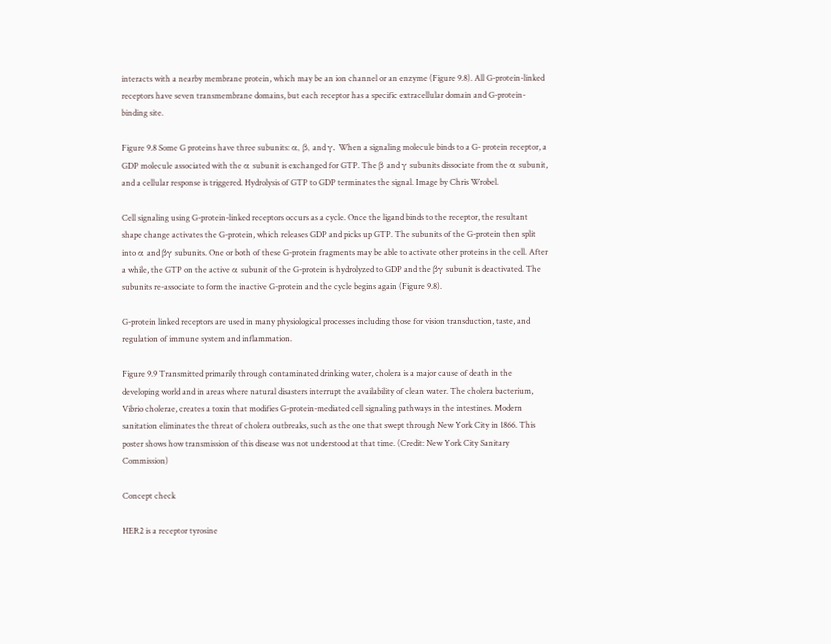interacts with a nearby membrane protein, which may be an ion channel or an enzyme (Figure 9.8). All G-protein-linked receptors have seven transmembrane domains, but each receptor has a specific extracellular domain and G-protein-binding site.

Figure 9.8 Some G proteins have three subunits: α, β, and γ. When a signaling molecule binds to a G- protein receptor, a GDP molecule associated with the α subunit is exchanged for GTP. The β and γ subunits dissociate from the α subunit, and a cellular response is triggered. Hydrolysis of GTP to GDP terminates the signal. Image by Chris Wrobel.

Cell signaling using G-protein-linked receptors occurs as a cycle. Once the ligand binds to the receptor, the resultant shape change activates the G-protein, which releases GDP and picks up GTP. The subunits of the G-protein then split into α and βγ subunits. One or both of these G-protein fragments may be able to activate other proteins in the cell. After a while, the GTP on the active α subunit of the G-protein is hydrolyzed to GDP and the βγ subunit is deactivated. The subunits re-associate to form the inactive G-protein and the cycle begins again (Figure 9.8).

G-protein linked receptors are used in many physiological processes including those for vision transduction, taste, and regulation of immune system and inflammation.

Figure 9.9 Transmitted primarily through contaminated drinking water, cholera is a major cause of death in the developing world and in areas where natural disasters interrupt the availability of clean water. The cholera bacterium, Vibrio cholerae, creates a toxin that modifies G-protein-mediated cell signaling pathways in the intestines. Modern sanitation eliminates the threat of cholera outbreaks, such as the one that swept through New York City in 1866. This poster shows how transmission of this disease was not understood at that time. (Credit: New York City Sanitary Commission)

Concept check

HER2 is a receptor tyrosine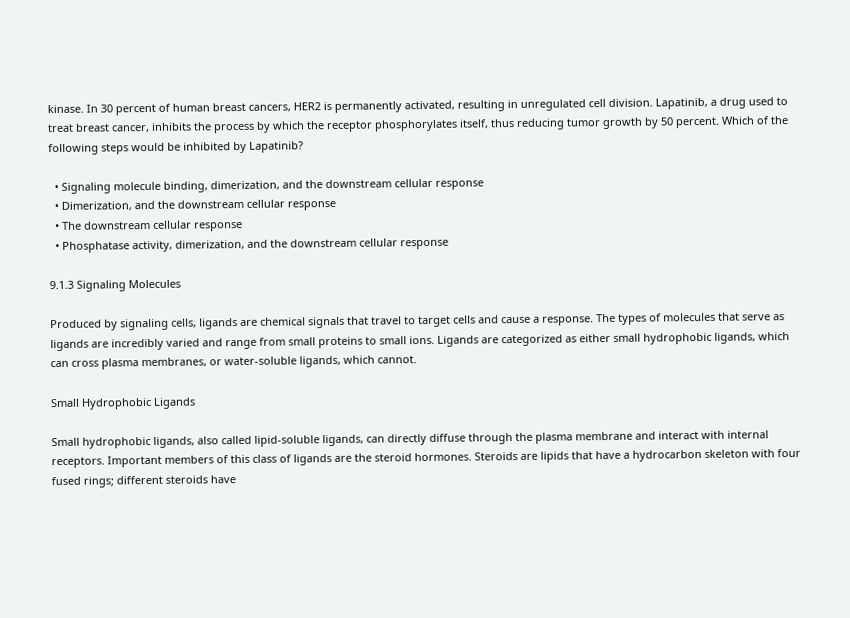kinase. In 30 percent of human breast cancers, HER2 is permanently activated, resulting in unregulated cell division. Lapatinib, a drug used to treat breast cancer, inhibits the process by which the receptor phosphorylates itself, thus reducing tumor growth by 50 percent. Which of the following steps would be inhibited by Lapatinib?

  • Signaling molecule binding, dimerization, and the downstream cellular response
  • Dimerization, and the downstream cellular response
  • The downstream cellular response
  • Phosphatase activity, dimerization, and the downstream cellular response

9.1.3 Signaling Molecules

Produced by signaling cells, ligands are chemical signals that travel to target cells and cause a response. The types of molecules that serve as ligands are incredibly varied and range from small proteins to small ions. Ligands are categorized as either small hydrophobic ligands, which can cross plasma membranes, or water-soluble ligands, which cannot.

Small Hydrophobic Ligands

Small hydrophobic ligands, also called lipid-soluble ligands, can directly diffuse through the plasma membrane and interact with internal receptors. Important members of this class of ligands are the steroid hormones. Steroids are lipids that have a hydrocarbon skeleton with four fused rings; different steroids have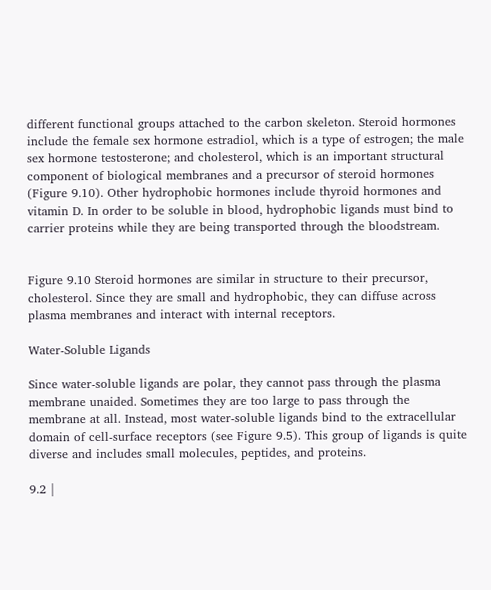different functional groups attached to the carbon skeleton. Steroid hormones include the female sex hormone estradiol, which is a type of estrogen; the male sex hormone testosterone; and cholesterol, which is an important structural component of biological membranes and a precursor of steroid hormones (Figure 9.10). Other hydrophobic hormones include thyroid hormones and vitamin D. In order to be soluble in blood, hydrophobic ligands must bind to carrier proteins while they are being transported through the bloodstream.


Figure 9.10 Steroid hormones are similar in structure to their precursor, cholesterol. Since they are small and hydrophobic, they can diffuse across plasma membranes and interact with internal receptors.

Water-Soluble Ligands

Since water-soluble ligands are polar, they cannot pass through the plasma membrane unaided. Sometimes they are too large to pass through the membrane at all. Instead, most water-soluble ligands bind to the extracellular domain of cell-surface receptors (see Figure 9.5). This group of ligands is quite diverse and includes small molecules, peptides, and proteins.

9.2 |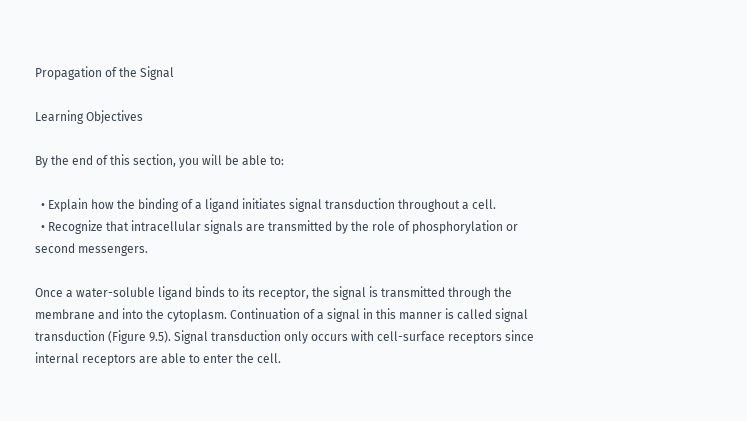Propagation of the Signal

Learning Objectives

By the end of this section, you will be able to:

  • Explain how the binding of a ligand initiates signal transduction throughout a cell.
  • Recognize that intracellular signals are transmitted by the role of phosphorylation or second messengers.

Once a water-soluble ligand binds to its receptor, the signal is transmitted through the membrane and into the cytoplasm. Continuation of a signal in this manner is called signal transduction (Figure 9.5). Signal transduction only occurs with cell-surface receptors since internal receptors are able to enter the cell.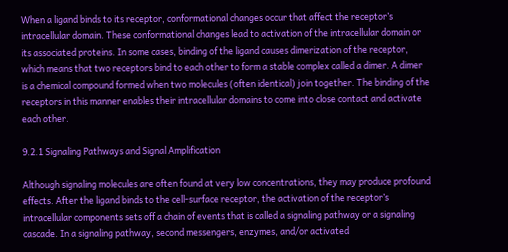When a ligand binds to its receptor, conformational changes occur that affect the receptor’s intracellular domain. These conformational changes lead to activation of the intracellular domain or its associated proteins. In some cases, binding of the ligand causes dimerization of the receptor, which means that two receptors bind to each other to form a stable complex called a dimer. A dimer is a chemical compound formed when two molecules (often identical) join together. The binding of the receptors in this manner enables their intracellular domains to come into close contact and activate each other.

9.2.1 Signaling Pathways and Signal Amplification

Although signaling molecules are often found at very low concentrations, they may produce profound effects. After the ligand binds to the cell-surface receptor, the activation of the receptor’s intracellular components sets off a chain of events that is called a signaling pathway or a signaling cascade. In a signaling pathway, second messengers, enzymes, and/or activated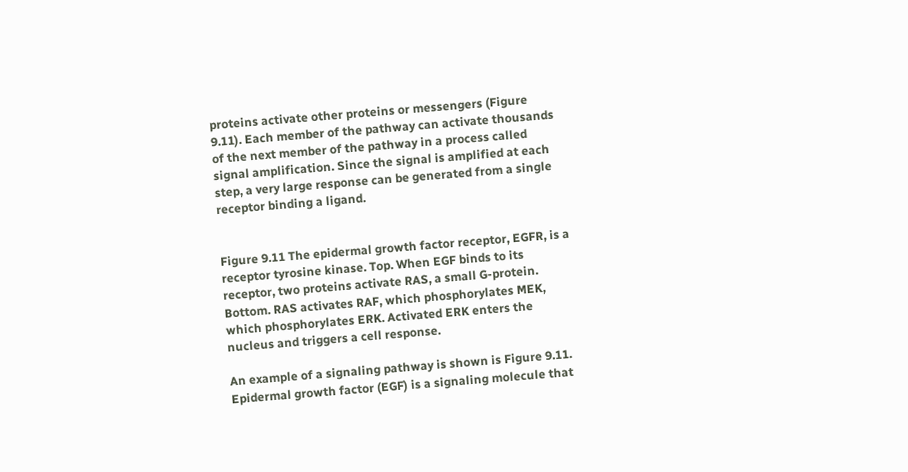proteins activate other proteins or messengers (Figure 9.11). Each member of the pathway can activate thousands of the next member of the pathway in a process called signal amplification. Since the signal is amplified at each step, a very large response can be generated from a single receptor binding a ligand.


Figure 9.11 The epidermal growth factor receptor, EGFR, is a receptor tyrosine kinase. Top. When EGF binds to its receptor, two proteins activate RAS, a small G-protein. Bottom. RAS activates RAF, which phosphorylates MEK, which phosphorylates ERK. Activated ERK enters the nucleus and triggers a cell response.

An example of a signaling pathway is shown is Figure 9.11. Epidermal growth factor (EGF) is a signaling molecule that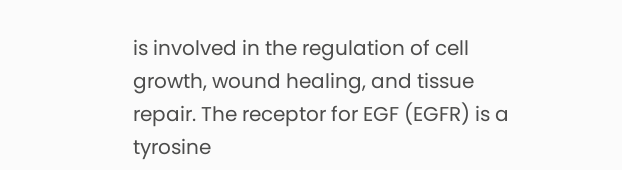is involved in the regulation of cell growth, wound healing, and tissue repair. The receptor for EGF (EGFR) is a tyrosine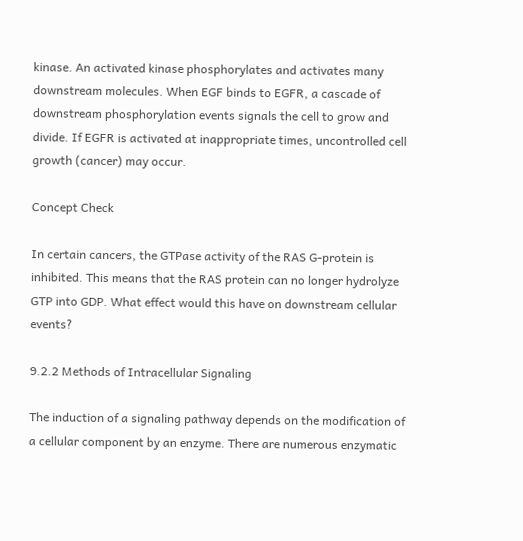kinase. An activated kinase phosphorylates and activates many downstream molecules. When EGF binds to EGFR, a cascade of downstream phosphorylation events signals the cell to grow and divide. If EGFR is activated at inappropriate times, uncontrolled cell growth (cancer) may occur.

Concept Check

In certain cancers, the GTPase activity of the RAS G-protein is inhibited. This means that the RAS protein can no longer hydrolyze GTP into GDP. What effect would this have on downstream cellular events?

9.2.2 Methods of Intracellular Signaling

The induction of a signaling pathway depends on the modification of a cellular component by an enzyme. There are numerous enzymatic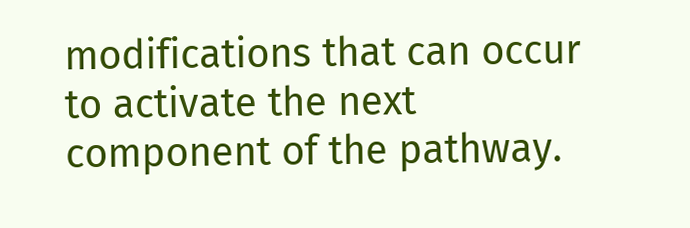modifications that can occur to activate the next component of the pathway.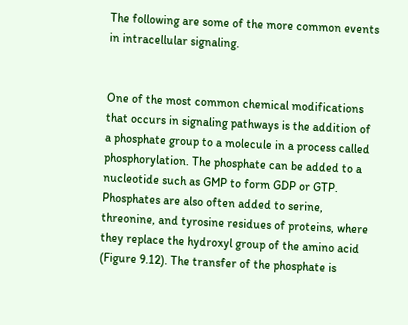The following are some of the more common events in intracellular signaling.


One of the most common chemical modifications that occurs in signaling pathways is the addition of a phosphate group to a molecule in a process called phosphorylation. The phosphate can be added to a nucleotide such as GMP to form GDP or GTP. Phosphates are also often added to serine, threonine, and tyrosine residues of proteins, where they replace the hydroxyl group of the amino acid (Figure 9.12). The transfer of the phosphate is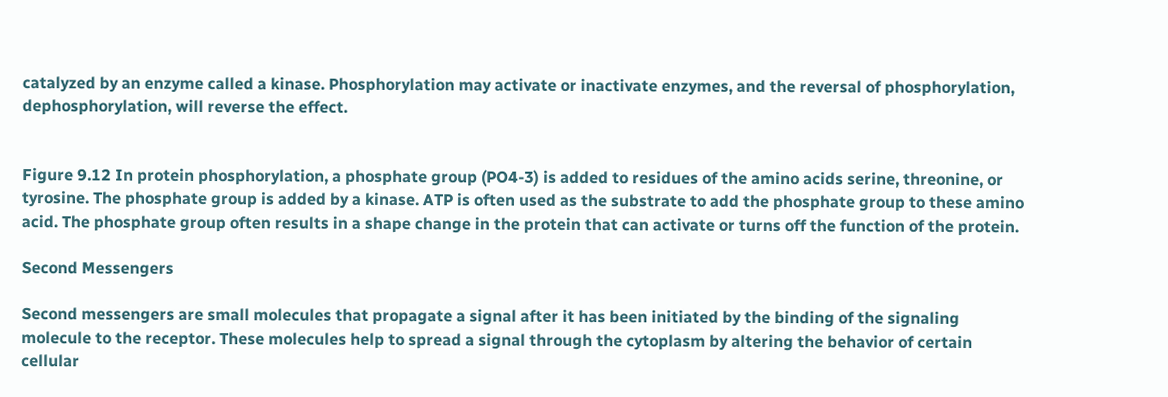catalyzed by an enzyme called a kinase. Phosphorylation may activate or inactivate enzymes, and the reversal of phosphorylation, dephosphorylation, will reverse the effect.


Figure 9.12 In protein phosphorylation, a phosphate group (PO4-3) is added to residues of the amino acids serine, threonine, or tyrosine. The phosphate group is added by a kinase. ATP is often used as the substrate to add the phosphate group to these amino acid. The phosphate group often results in a shape change in the protein that can activate or turns off the function of the protein.

Second Messengers

Second messengers are small molecules that propagate a signal after it has been initiated by the binding of the signaling molecule to the receptor. These molecules help to spread a signal through the cytoplasm by altering the behavior of certain cellular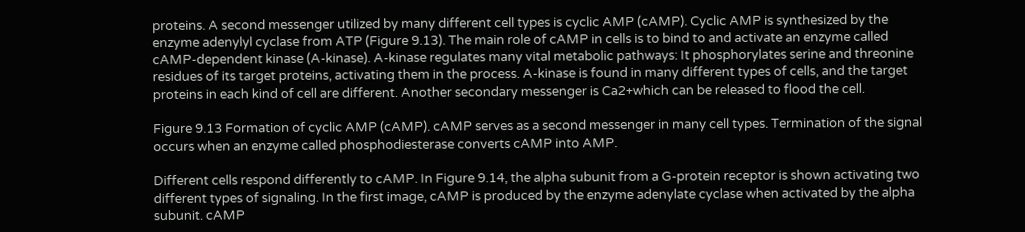proteins. A second messenger utilized by many different cell types is cyclic AMP (cAMP). Cyclic AMP is synthesized by the enzyme adenylyl cyclase from ATP (Figure 9.13). The main role of cAMP in cells is to bind to and activate an enzyme called cAMP-dependent kinase (A-kinase). A-kinase regulates many vital metabolic pathways: It phosphorylates serine and threonine residues of its target proteins, activating them in the process. A-kinase is found in many different types of cells, and the target proteins in each kind of cell are different. Another secondary messenger is Ca2+which can be released to flood the cell.

Figure 9.13 Formation of cyclic AMP (cAMP). cAMP serves as a second messenger in many cell types. Termination of the signal occurs when an enzyme called phosphodiesterase converts cAMP into AMP.

Different cells respond differently to cAMP. In Figure 9.14, the alpha subunit from a G-protein receptor is shown activating two different types of signaling. In the first image, cAMP is produced by the enzyme adenylate cyclase when activated by the alpha subunit. cAMP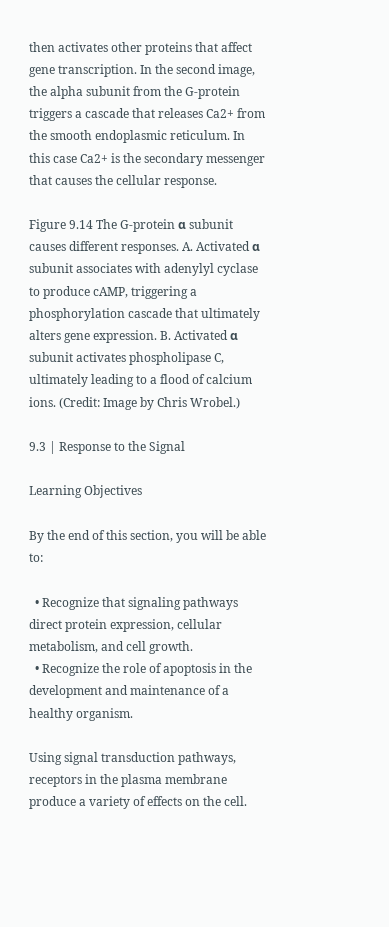then activates other proteins that affect gene transcription. In the second image, the alpha subunit from the G-protein triggers a cascade that releases Ca2+ from the smooth endoplasmic reticulum. In this case Ca2+ is the secondary messenger that causes the cellular response.

Figure 9.14 The G-protein α subunit causes different responses. A. Activated α subunit associates with adenylyl cyclase to produce cAMP, triggering a phosphorylation cascade that ultimately alters gene expression. B. Activated α subunit activates phospholipase C, ultimately leading to a flood of calcium ions. (Credit: Image by Chris Wrobel.)

9.3 | Response to the Signal

Learning Objectives

By the end of this section, you will be able to:

  • Recognize that signaling pathways direct protein expression, cellular metabolism, and cell growth.
  • Recognize the role of apoptosis in the development and maintenance of a healthy organism.

Using signal transduction pathways, receptors in the plasma membrane produce a variety of effects on the cell.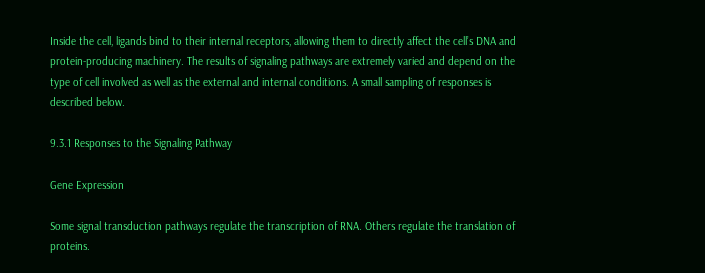Inside the cell, ligands bind to their internal receptors, allowing them to directly affect the cell’s DNA and protein-producing machinery. The results of signaling pathways are extremely varied and depend on the type of cell involved as well as the external and internal conditions. A small sampling of responses is described below.

9.3.1 Responses to the Signaling Pathway

Gene Expression

Some signal transduction pathways regulate the transcription of RNA. Others regulate the translation of proteins.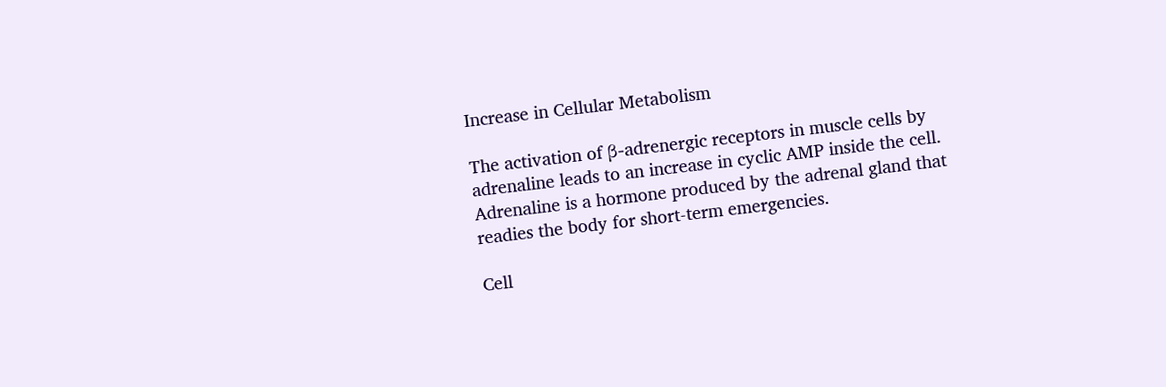Increase in Cellular Metabolism

The activation of β-adrenergic receptors in muscle cells by adrenaline leads to an increase in cyclic AMP inside the cell. Adrenaline is a hormone produced by the adrenal gland that readies the body for short-term emergencies.

Cell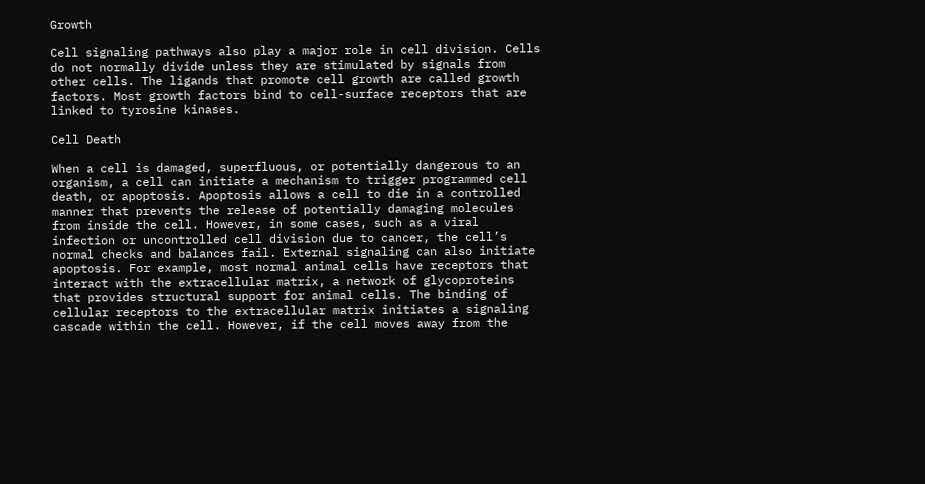Growth

Cell signaling pathways also play a major role in cell division. Cells do not normally divide unless they are stimulated by signals from other cells. The ligands that promote cell growth are called growth factors. Most growth factors bind to cell-surface receptors that are linked to tyrosine kinases.

Cell Death

When a cell is damaged, superfluous, or potentially dangerous to an organism, a cell can initiate a mechanism to trigger programmed cell death, or apoptosis. Apoptosis allows a cell to die in a controlled manner that prevents the release of potentially damaging molecules from inside the cell. However, in some cases, such as a viral infection or uncontrolled cell division due to cancer, the cell’s normal checks and balances fail. External signaling can also initiate apoptosis. For example, most normal animal cells have receptors that interact with the extracellular matrix, a network of glycoproteins that provides structural support for animal cells. The binding of cellular receptors to the extracellular matrix initiates a signaling cascade within the cell. However, if the cell moves away from the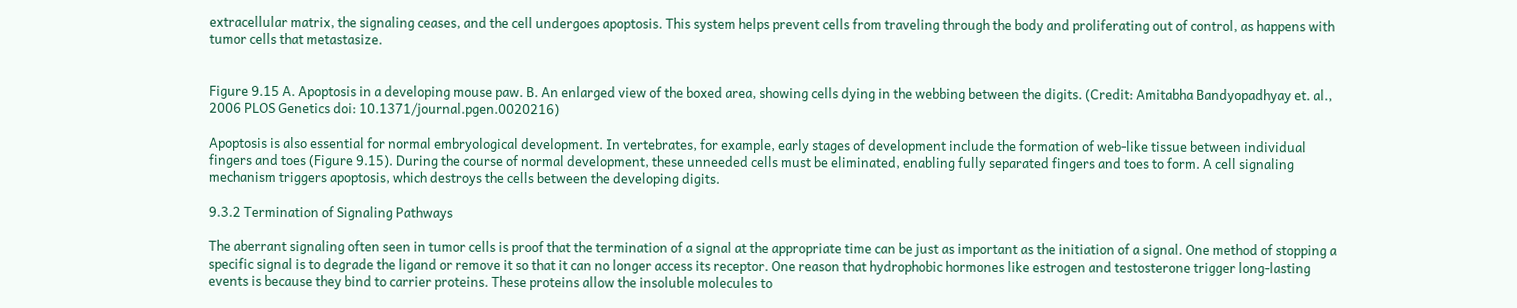extracellular matrix, the signaling ceases, and the cell undergoes apoptosis. This system helps prevent cells from traveling through the body and proliferating out of control, as happens with tumor cells that metastasize.


Figure 9.15 A. Apoptosis in a developing mouse paw. B. An enlarged view of the boxed area, showing cells dying in the webbing between the digits. (Credit: Amitabha Bandyopadhyay et. al., 2006 PLOS Genetics doi: 10.1371/journal.pgen.0020216)

Apoptosis is also essential for normal embryological development. In vertebrates, for example, early stages of development include the formation of web-like tissue between individual fingers and toes (Figure 9.15). During the course of normal development, these unneeded cells must be eliminated, enabling fully separated fingers and toes to form. A cell signaling mechanism triggers apoptosis, which destroys the cells between the developing digits.

9.3.2 Termination of Signaling Pathways

The aberrant signaling often seen in tumor cells is proof that the termination of a signal at the appropriate time can be just as important as the initiation of a signal. One method of stopping a specific signal is to degrade the ligand or remove it so that it can no longer access its receptor. One reason that hydrophobic hormones like estrogen and testosterone trigger long-lasting events is because they bind to carrier proteins. These proteins allow the insoluble molecules to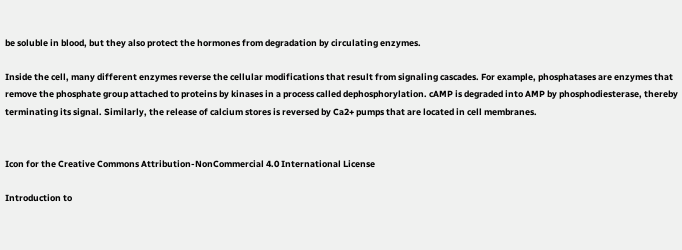be soluble in blood, but they also protect the hormones from degradation by circulating enzymes.

Inside the cell, many different enzymes reverse the cellular modifications that result from signaling cascades. For example, phosphatases are enzymes that remove the phosphate group attached to proteins by kinases in a process called dephosphorylation. cAMP is degraded into AMP by phosphodiesterase, thereby terminating its signal. Similarly, the release of calcium stores is reversed by Ca2+ pumps that are located in cell membranes.


Icon for the Creative Commons Attribution-NonCommercial 4.0 International License

Introduction to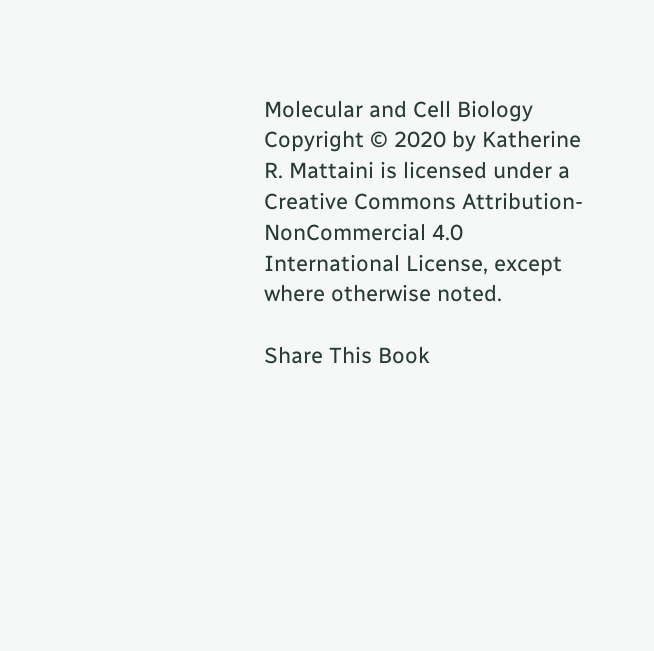Molecular and Cell Biology Copyright © 2020 by Katherine R. Mattaini is licensed under a Creative Commons Attribution-NonCommercial 4.0 International License, except where otherwise noted.

Share This Book